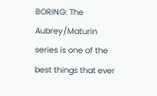BORING: The Aubrey/Maturin series is one of the best things that ever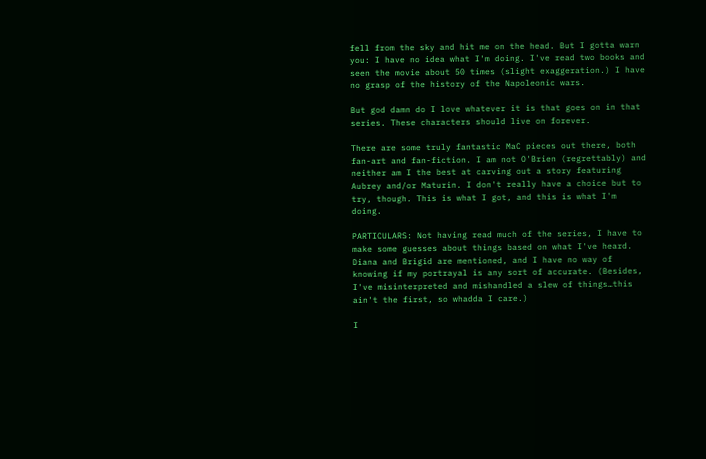fell from the sky and hit me on the head. But I gotta warn you: I have no idea what I'm doing. I've read two books and seen the movie about 50 times (slight exaggeration.) I have no grasp of the history of the Napoleonic wars.

But god damn do I love whatever it is that goes on in that series. These characters should live on forever.

There are some truly fantastic MaC pieces out there, both fan-art and fan-fiction. I am not O'Brien (regrettably) and neither am I the best at carving out a story featuring Aubrey and/or Maturin. I don't really have a choice but to try, though. This is what I got, and this is what I'm doing.

PARTICULARS: Not having read much of the series, I have to make some guesses about things based on what I've heard. Diana and Brigid are mentioned, and I have no way of knowing if my portrayal is any sort of accurate. (Besides, I've misinterpreted and mishandled a slew of things…this ain't the first, so whadda I care.)

I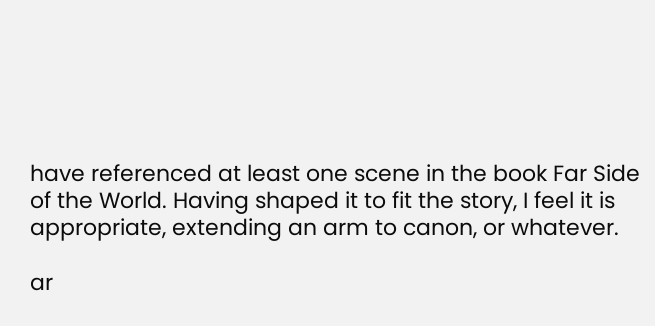have referenced at least one scene in the book Far Side of the World. Having shaped it to fit the story, I feel it is appropriate, extending an arm to canon, or whatever.

ar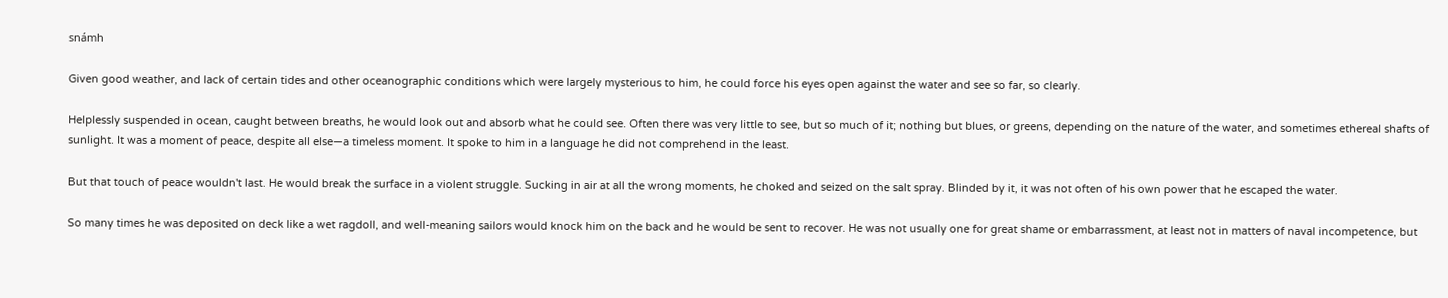snámh

Given good weather, and lack of certain tides and other oceanographic conditions which were largely mysterious to him, he could force his eyes open against the water and see so far, so clearly.

Helplessly suspended in ocean, caught between breaths, he would look out and absorb what he could see. Often there was very little to see, but so much of it; nothing but blues, or greens, depending on the nature of the water, and sometimes ethereal shafts of sunlight. It was a moment of peace, despite all else—a timeless moment. It spoke to him in a language he did not comprehend in the least.

But that touch of peace wouldn't last. He would break the surface in a violent struggle. Sucking in air at all the wrong moments, he choked and seized on the salt spray. Blinded by it, it was not often of his own power that he escaped the water.

So many times he was deposited on deck like a wet ragdoll, and well-meaning sailors would knock him on the back and he would be sent to recover. He was not usually one for great shame or embarrassment, at least not in matters of naval incompetence, but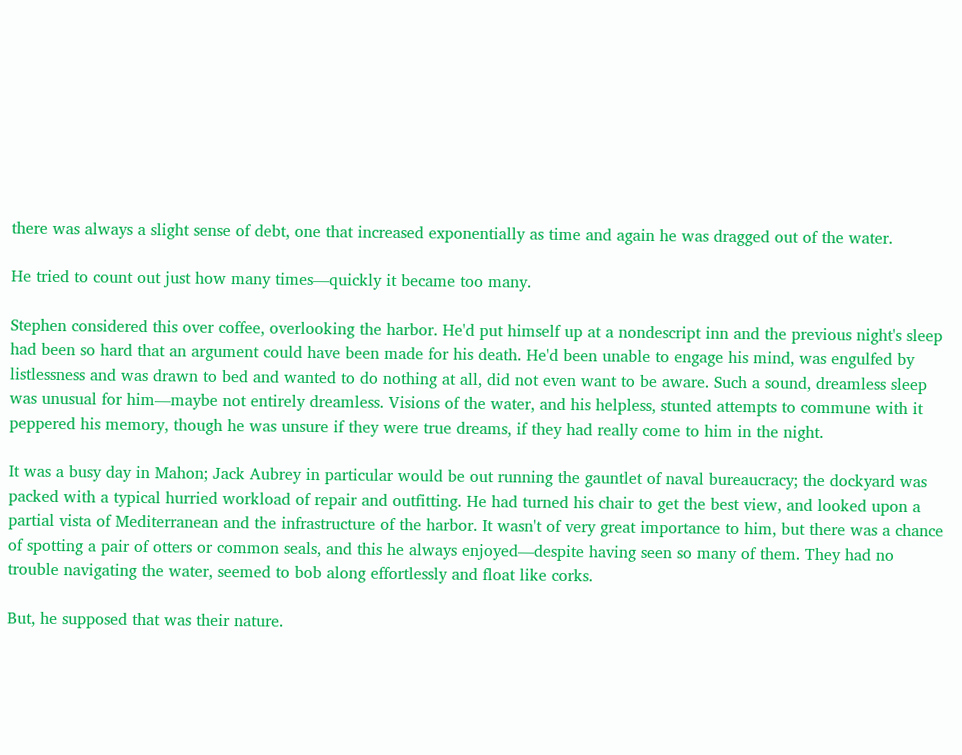there was always a slight sense of debt, one that increased exponentially as time and again he was dragged out of the water.

He tried to count out just how many times—quickly it became too many.

Stephen considered this over coffee, overlooking the harbor. He'd put himself up at a nondescript inn and the previous night's sleep had been so hard that an argument could have been made for his death. He'd been unable to engage his mind, was engulfed by listlessness and was drawn to bed and wanted to do nothing at all, did not even want to be aware. Such a sound, dreamless sleep was unusual for him—maybe not entirely dreamless. Visions of the water, and his helpless, stunted attempts to commune with it peppered his memory, though he was unsure if they were true dreams, if they had really come to him in the night.

It was a busy day in Mahon; Jack Aubrey in particular would be out running the gauntlet of naval bureaucracy; the dockyard was packed with a typical hurried workload of repair and outfitting. He had turned his chair to get the best view, and looked upon a partial vista of Mediterranean and the infrastructure of the harbor. It wasn't of very great importance to him, but there was a chance of spotting a pair of otters or common seals, and this he always enjoyed—despite having seen so many of them. They had no trouble navigating the water, seemed to bob along effortlessly and float like corks.

But, he supposed that was their nature.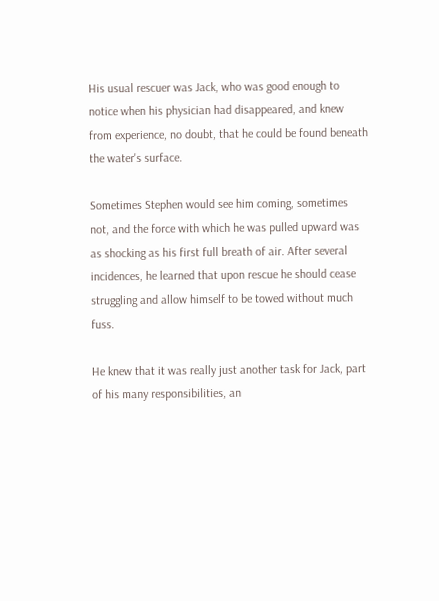His usual rescuer was Jack, who was good enough to notice when his physician had disappeared, and knew from experience, no doubt, that he could be found beneath the water's surface.

Sometimes Stephen would see him coming, sometimes not, and the force with which he was pulled upward was as shocking as his first full breath of air. After several incidences, he learned that upon rescue he should cease struggling and allow himself to be towed without much fuss.

He knew that it was really just another task for Jack, part of his many responsibilities, an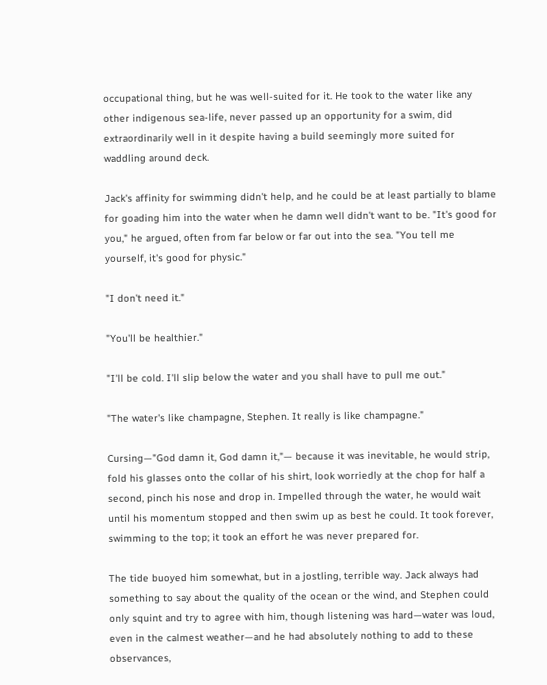occupational thing, but he was well-suited for it. He took to the water like any other indigenous sea-life, never passed up an opportunity for a swim, did extraordinarily well in it despite having a build seemingly more suited for waddling around deck.

Jack's affinity for swimming didn't help, and he could be at least partially to blame for goading him into the water when he damn well didn't want to be. "It's good for you," he argued, often from far below or far out into the sea. "You tell me yourself, it's good for physic."

"I don't need it."

"You'll be healthier."

"I'll be cold. I'll slip below the water and you shall have to pull me out."

"The water's like champagne, Stephen. It really is like champagne."

Cursing—"God damn it, God damn it,"— because it was inevitable, he would strip, fold his glasses onto the collar of his shirt, look worriedly at the chop for half a second, pinch his nose and drop in. Impelled through the water, he would wait until his momentum stopped and then swim up as best he could. It took forever, swimming to the top; it took an effort he was never prepared for.

The tide buoyed him somewhat, but in a jostling, terrible way. Jack always had something to say about the quality of the ocean or the wind, and Stephen could only squint and try to agree with him, though listening was hard—water was loud, even in the calmest weather—and he had absolutely nothing to add to these observances,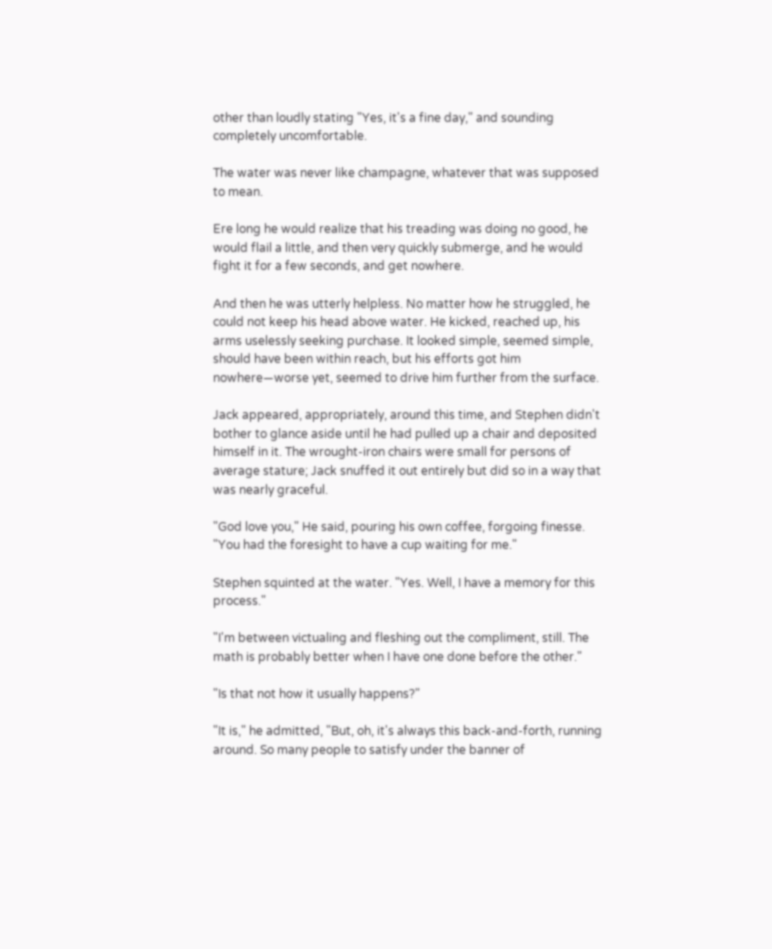other than loudly stating "Yes, it's a fine day," and sounding completely uncomfortable.

The water was never like champagne, whatever that was supposed to mean.

Ere long he would realize that his treading was doing no good, he would flail a little, and then very quickly submerge, and he would fight it for a few seconds, and get nowhere.

And then he was utterly helpless. No matter how he struggled, he could not keep his head above water. He kicked, reached up, his arms uselessly seeking purchase. It looked simple, seemed simple, should have been within reach, but his efforts got him nowhere—worse yet, seemed to drive him further from the surface.

Jack appeared, appropriately, around this time, and Stephen didn't bother to glance aside until he had pulled up a chair and deposited himself in it. The wrought-iron chairs were small for persons of average stature; Jack snuffed it out entirely but did so in a way that was nearly graceful.

"God love you," He said, pouring his own coffee, forgoing finesse. "You had the foresight to have a cup waiting for me."

Stephen squinted at the water. "Yes. Well, I have a memory for this process."

"I'm between victualing and fleshing out the compliment, still. The math is probably better when I have one done before the other."

"Is that not how it usually happens?"

"It is," he admitted, "But, oh, it's always this back-and-forth, running around. So many people to satisfy under the banner of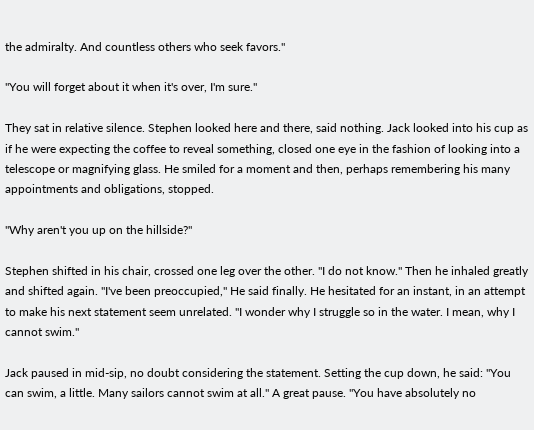the admiralty. And countless others who seek favors."

"You will forget about it when it's over, I'm sure."

They sat in relative silence. Stephen looked here and there, said nothing. Jack looked into his cup as if he were expecting the coffee to reveal something, closed one eye in the fashion of looking into a telescope or magnifying glass. He smiled for a moment and then, perhaps remembering his many appointments and obligations, stopped.

"Why aren't you up on the hillside?"

Stephen shifted in his chair, crossed one leg over the other. "I do not know." Then he inhaled greatly and shifted again. "I've been preoccupied," He said finally. He hesitated for an instant, in an attempt to make his next statement seem unrelated. "I wonder why I struggle so in the water. I mean, why I cannot swim."

Jack paused in mid-sip, no doubt considering the statement. Setting the cup down, he said: "You can swim, a little. Many sailors cannot swim at all." A great pause. "You have absolutely no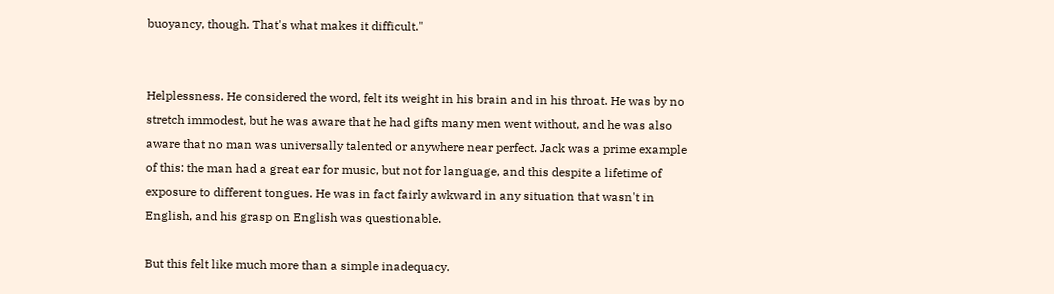buoyancy, though. That's what makes it difficult."


Helplessness. He considered the word, felt its weight in his brain and in his throat. He was by no stretch immodest, but he was aware that he had gifts many men went without, and he was also aware that no man was universally talented or anywhere near perfect. Jack was a prime example of this: the man had a great ear for music, but not for language, and this despite a lifetime of exposure to different tongues. He was in fact fairly awkward in any situation that wasn't in English, and his grasp on English was questionable.

But this felt like much more than a simple inadequacy.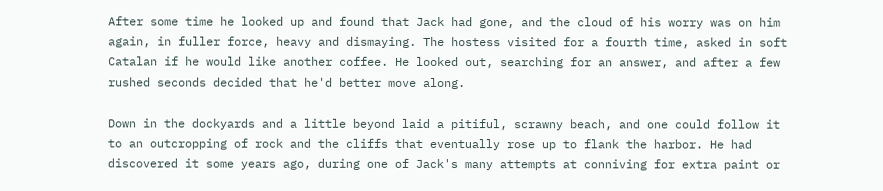After some time he looked up and found that Jack had gone, and the cloud of his worry was on him again, in fuller force, heavy and dismaying. The hostess visited for a fourth time, asked in soft Catalan if he would like another coffee. He looked out, searching for an answer, and after a few rushed seconds decided that he'd better move along.

Down in the dockyards and a little beyond laid a pitiful, scrawny beach, and one could follow it to an outcropping of rock and the cliffs that eventually rose up to flank the harbor. He had discovered it some years ago, during one of Jack's many attempts at conniving for extra paint or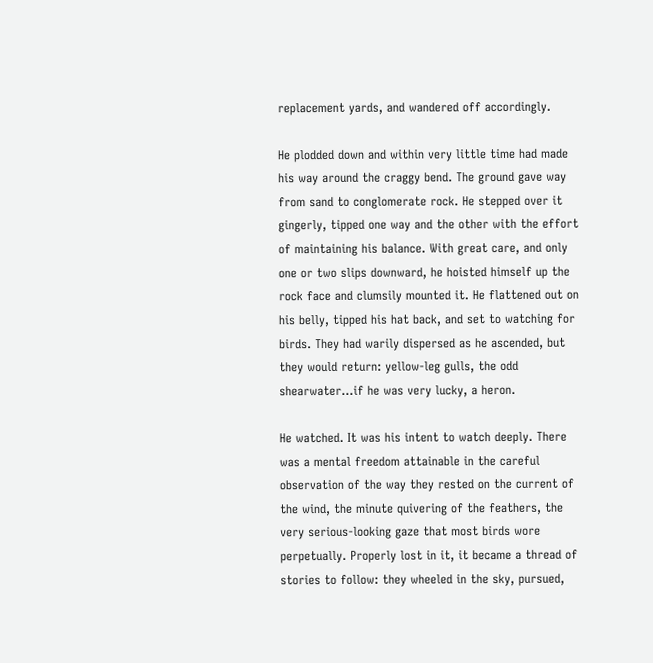replacement yards, and wandered off accordingly.

He plodded down and within very little time had made his way around the craggy bend. The ground gave way from sand to conglomerate rock. He stepped over it gingerly, tipped one way and the other with the effort of maintaining his balance. With great care, and only one or two slips downward, he hoisted himself up the rock face and clumsily mounted it. He flattened out on his belly, tipped his hat back, and set to watching for birds. They had warily dispersed as he ascended, but they would return: yellow-leg gulls, the odd shearwater…if he was very lucky, a heron.

He watched. It was his intent to watch deeply. There was a mental freedom attainable in the careful observation of the way they rested on the current of the wind, the minute quivering of the feathers, the very serious-looking gaze that most birds wore perpetually. Properly lost in it, it became a thread of stories to follow: they wheeled in the sky, pursued,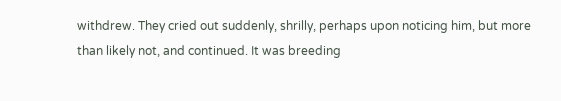withdrew. They cried out suddenly, shrilly, perhaps upon noticing him, but more than likely not, and continued. It was breeding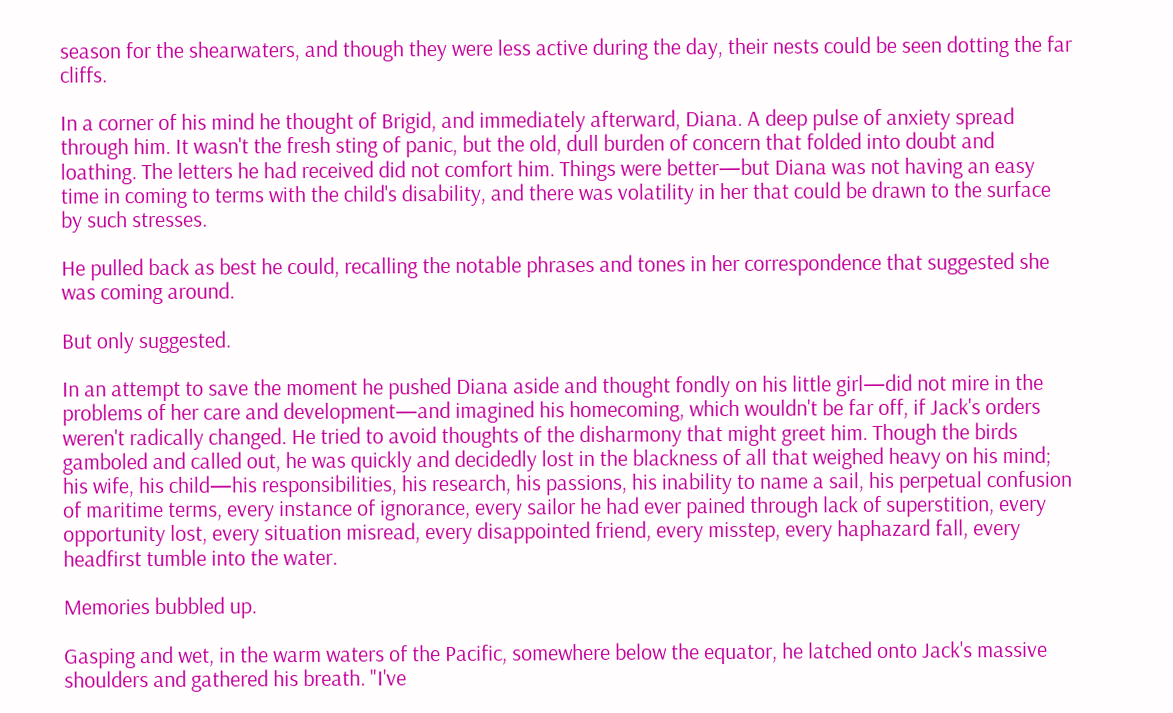season for the shearwaters, and though they were less active during the day, their nests could be seen dotting the far cliffs.

In a corner of his mind he thought of Brigid, and immediately afterward, Diana. A deep pulse of anxiety spread through him. It wasn't the fresh sting of panic, but the old, dull burden of concern that folded into doubt and loathing. The letters he had received did not comfort him. Things were better—but Diana was not having an easy time in coming to terms with the child's disability, and there was volatility in her that could be drawn to the surface by such stresses.

He pulled back as best he could, recalling the notable phrases and tones in her correspondence that suggested she was coming around.

But only suggested.

In an attempt to save the moment he pushed Diana aside and thought fondly on his little girl—did not mire in the problems of her care and development—and imagined his homecoming, which wouldn't be far off, if Jack's orders weren't radically changed. He tried to avoid thoughts of the disharmony that might greet him. Though the birds gamboled and called out, he was quickly and decidedly lost in the blackness of all that weighed heavy on his mind; his wife, his child—his responsibilities, his research, his passions, his inability to name a sail, his perpetual confusion of maritime terms, every instance of ignorance, every sailor he had ever pained through lack of superstition, every opportunity lost, every situation misread, every disappointed friend, every misstep, every haphazard fall, every headfirst tumble into the water.

Memories bubbled up.

Gasping and wet, in the warm waters of the Pacific, somewhere below the equator, he latched onto Jack's massive shoulders and gathered his breath. "I've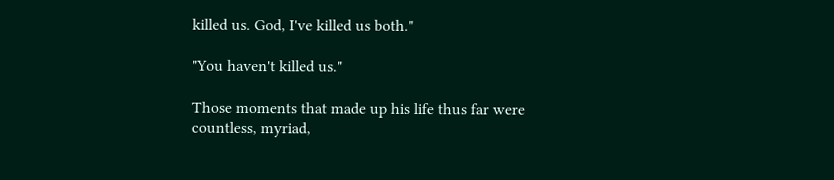killed us. God, I've killed us both."

"You haven't killed us."

Those moments that made up his life thus far were countless, myriad,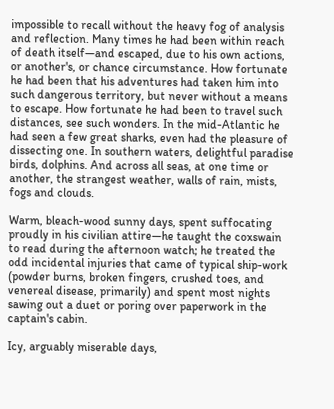impossible to recall without the heavy fog of analysis and reflection. Many times he had been within reach of death itself—and escaped, due to his own actions, or another's, or chance circumstance. How fortunate he had been that his adventures had taken him into such dangerous territory, but never without a means to escape. How fortunate he had been to travel such distances, see such wonders. In the mid-Atlantic he had seen a few great sharks, even had the pleasure of dissecting one. In southern waters, delightful paradise birds, dolphins. And across all seas, at one time or another, the strangest weather, walls of rain, mists, fogs and clouds.

Warm, bleach-wood sunny days, spent suffocating proudly in his civilian attire—he taught the coxswain to read during the afternoon watch; he treated the odd incidental injuries that came of typical ship-work (powder burns, broken fingers, crushed toes, and venereal disease, primarily) and spent most nights sawing out a duet or poring over paperwork in the captain's cabin.

Icy, arguably miserable days,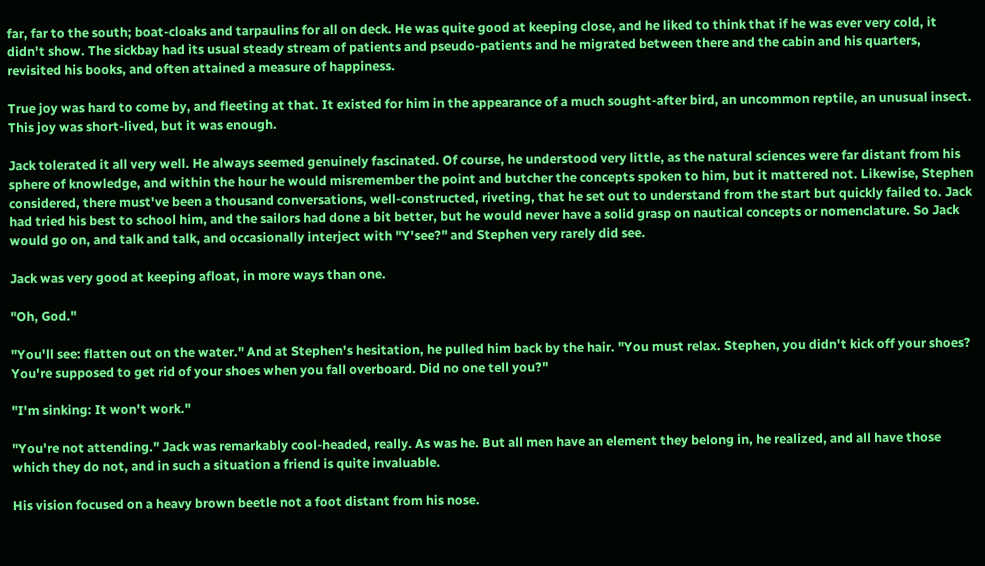far, far to the south; boat-cloaks and tarpaulins for all on deck. He was quite good at keeping close, and he liked to think that if he was ever very cold, it didn't show. The sickbay had its usual steady stream of patients and pseudo-patients and he migrated between there and the cabin and his quarters, revisited his books, and often attained a measure of happiness.

True joy was hard to come by, and fleeting at that. It existed for him in the appearance of a much sought-after bird, an uncommon reptile, an unusual insect. This joy was short-lived, but it was enough.

Jack tolerated it all very well. He always seemed genuinely fascinated. Of course, he understood very little, as the natural sciences were far distant from his sphere of knowledge, and within the hour he would misremember the point and butcher the concepts spoken to him, but it mattered not. Likewise, Stephen considered, there must've been a thousand conversations, well-constructed, riveting, that he set out to understand from the start but quickly failed to. Jack had tried his best to school him, and the sailors had done a bit better, but he would never have a solid grasp on nautical concepts or nomenclature. So Jack would go on, and talk and talk, and occasionally interject with "Y'see?" and Stephen very rarely did see.

Jack was very good at keeping afloat, in more ways than one.

"Oh, God."

"You'll see: flatten out on the water." And at Stephen's hesitation, he pulled him back by the hair. "You must relax. Stephen, you didn't kick off your shoes? You're supposed to get rid of your shoes when you fall overboard. Did no one tell you?"

"I'm sinking: It won't work."

"You're not attending." Jack was remarkably cool-headed, really. As was he. But all men have an element they belong in, he realized, and all have those which they do not, and in such a situation a friend is quite invaluable.

His vision focused on a heavy brown beetle not a foot distant from his nose.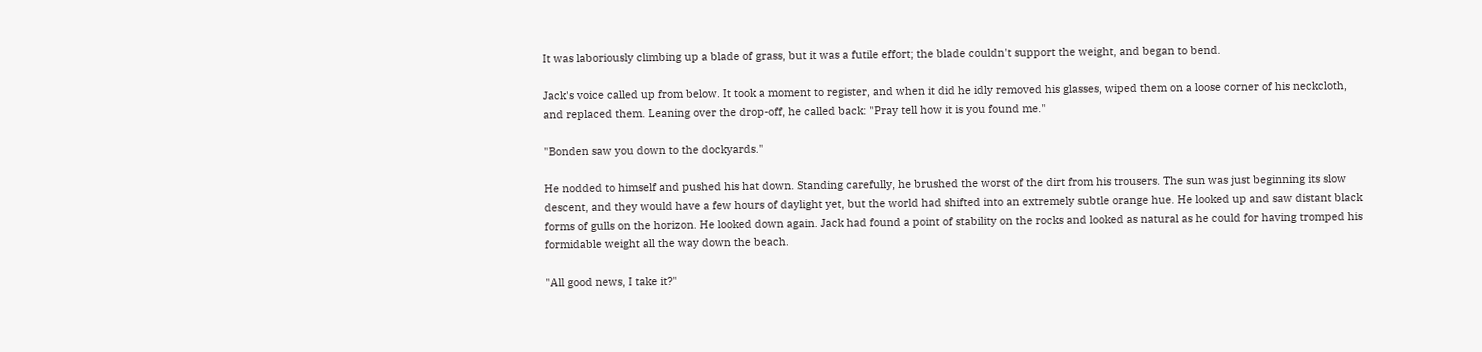It was laboriously climbing up a blade of grass, but it was a futile effort; the blade couldn't support the weight, and began to bend.

Jack's voice called up from below. It took a moment to register, and when it did he idly removed his glasses, wiped them on a loose corner of his neckcloth, and replaced them. Leaning over the drop-off, he called back: "Pray tell how it is you found me."

"Bonden saw you down to the dockyards."

He nodded to himself and pushed his hat down. Standing carefully, he brushed the worst of the dirt from his trousers. The sun was just beginning its slow descent, and they would have a few hours of daylight yet, but the world had shifted into an extremely subtle orange hue. He looked up and saw distant black forms of gulls on the horizon. He looked down again. Jack had found a point of stability on the rocks and looked as natural as he could for having tromped his formidable weight all the way down the beach.

"All good news, I take it?"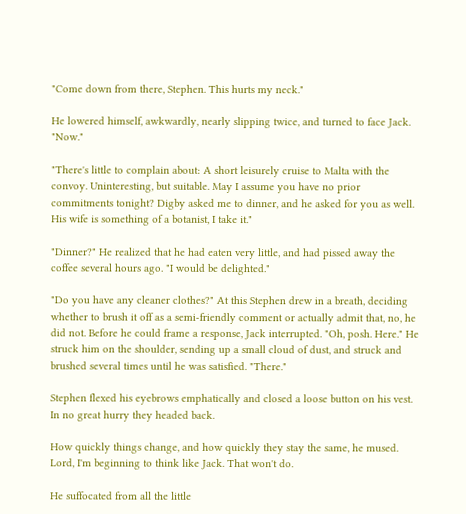"Come down from there, Stephen. This hurts my neck."

He lowered himself, awkwardly, nearly slipping twice, and turned to face Jack. "Now."

"There's little to complain about: A short leisurely cruise to Malta with the convoy. Uninteresting, but suitable. May I assume you have no prior commitments tonight? Digby asked me to dinner, and he asked for you as well. His wife is something of a botanist, I take it."

"Dinner?" He realized that he had eaten very little, and had pissed away the coffee several hours ago. "I would be delighted."

"Do you have any cleaner clothes?" At this Stephen drew in a breath, deciding whether to brush it off as a semi-friendly comment or actually admit that, no, he did not. Before he could frame a response, Jack interrupted. "Oh, posh. Here." He struck him on the shoulder, sending up a small cloud of dust, and struck and brushed several times until he was satisfied. "There."

Stephen flexed his eyebrows emphatically and closed a loose button on his vest. In no great hurry they headed back.

How quickly things change, and how quickly they stay the same, he mused. Lord, I'm beginning to think like Jack. That won't do.

He suffocated from all the little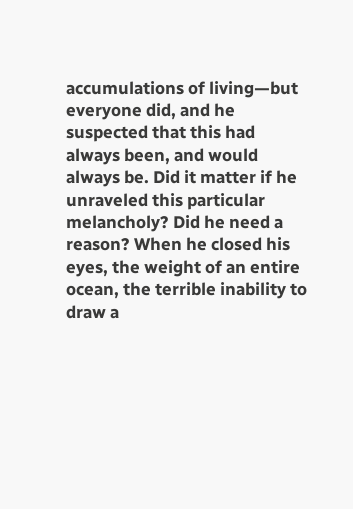accumulations of living—but everyone did, and he suspected that this had always been, and would always be. Did it matter if he unraveled this particular melancholy? Did he need a reason? When he closed his eyes, the weight of an entire ocean, the terrible inability to draw a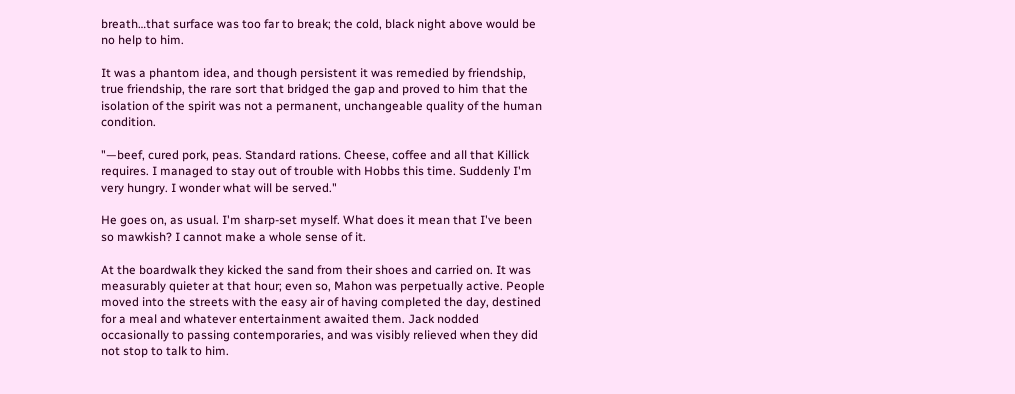breath…that surface was too far to break; the cold, black night above would be no help to him.

It was a phantom idea, and though persistent it was remedied by friendship, true friendship, the rare sort that bridged the gap and proved to him that the isolation of the spirit was not a permanent, unchangeable quality of the human condition.

"—beef, cured pork, peas. Standard rations. Cheese, coffee and all that Killick requires. I managed to stay out of trouble with Hobbs this time. Suddenly I'm very hungry. I wonder what will be served."

He goes on, as usual. I'm sharp-set myself. What does it mean that I've been so mawkish? I cannot make a whole sense of it.

At the boardwalk they kicked the sand from their shoes and carried on. It was measurably quieter at that hour; even so, Mahon was perpetually active. People moved into the streets with the easy air of having completed the day, destined for a meal and whatever entertainment awaited them. Jack nodded occasionally to passing contemporaries, and was visibly relieved when they did not stop to talk to him.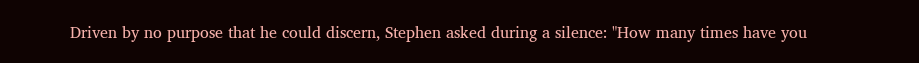Driven by no purpose that he could discern, Stephen asked during a silence: "How many times have you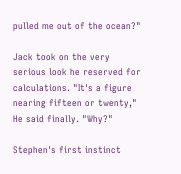pulled me out of the ocean?"

Jack took on the very serious look he reserved for calculations. "It's a figure nearing fifteen or twenty," He said finally. "Why?"

Stephen's first instinct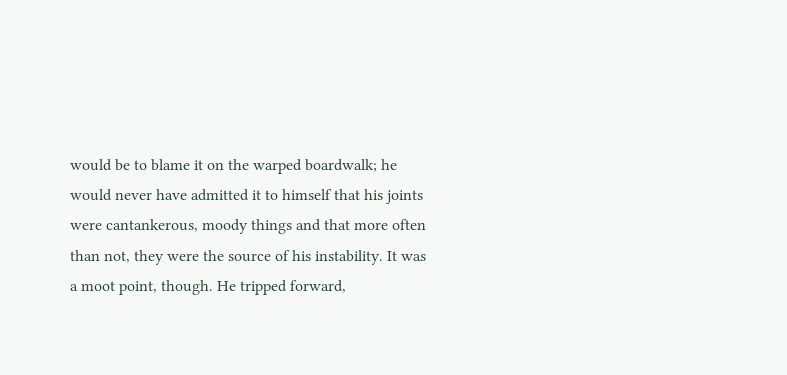would be to blame it on the warped boardwalk; he would never have admitted it to himself that his joints were cantankerous, moody things and that more often than not, they were the source of his instability. It was a moot point, though. He tripped forward,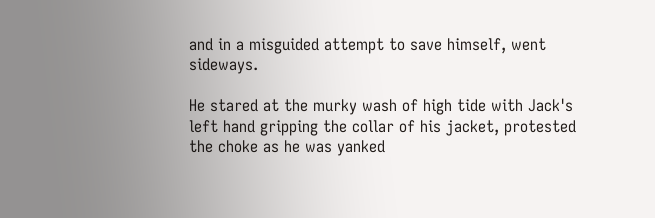and in a misguided attempt to save himself, went sideways.

He stared at the murky wash of high tide with Jack's left hand gripping the collar of his jacket, protested the choke as he was yanked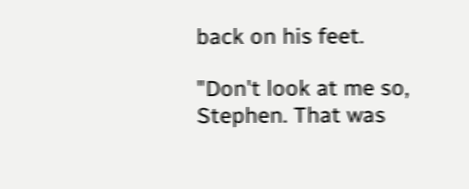back on his feet.

"Don't look at me so, Stephen. That was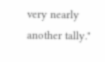very nearly another tally."